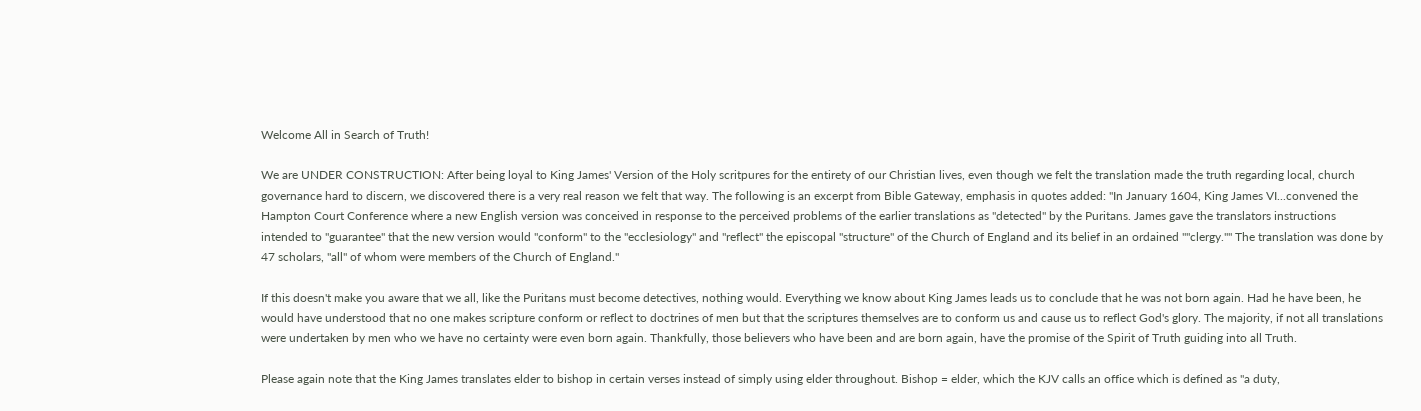Welcome All in Search of Truth!

We are UNDER CONSTRUCTION: After being loyal to King James' Version of the Holy scritpures for the entirety of our Christian lives, even though we felt the translation made the truth regarding local, church governance hard to discern, we discovered there is a very real reason we felt that way. The following is an excerpt from Bible Gateway, emphasis in quotes added: "In January 1604, King James VI...convened the Hampton Court Conference where a new English version was conceived in response to the perceived problems of the earlier translations as "detected" by the Puritans. James gave the translators instructions intended to "guarantee" that the new version would "conform" to the "ecclesiology" and "reflect" the episcopal "structure" of the Church of England and its belief in an ordained ""clergy."" The translation was done by 47 scholars, "all" of whom were members of the Church of England."

If this doesn't make you aware that we all, like the Puritans must become detectives, nothing would. Everything we know about King James leads us to conclude that he was not born again. Had he have been, he would have understood that no one makes scripture conform or reflect to doctrines of men but that the scriptures themselves are to conform us and cause us to reflect God's glory. The majority, if not all translations were undertaken by men who we have no certainty were even born again. Thankfully, those believers who have been and are born again, have the promise of the Spirit of Truth guiding into all Truth.

Please again note that the King James translates elder to bishop in certain verses instead of simply using elder throughout. Bishop = elder, which the KJV calls an office which is defined as "a duty,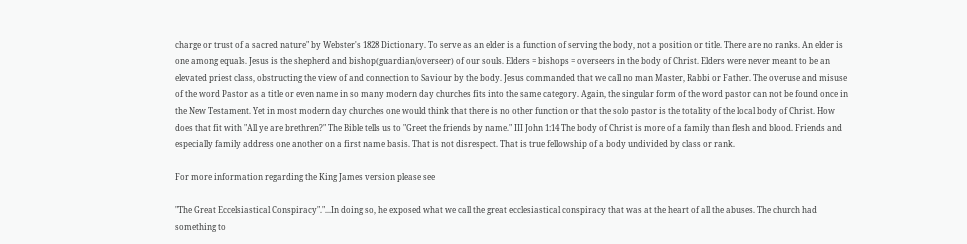charge or trust of a sacred nature" by Webster's 1828 Dictionary. To serve as an elder is a function of serving the body, not a position or title. There are no ranks. An elder is one among equals. Jesus is the shepherd and bishop(guardian/overseer) of our souls. Elders = bishops = overseers in the body of Christ. Elders were never meant to be an elevated priest class, obstructing the view of and connection to Saviour by the body. Jesus commanded that we call no man Master, Rabbi or Father. The overuse and misuse of the word Pastor as a title or even name in so many modern day churches fits into the same category. Again, the singular form of the word pastor can not be found once in the New Testament. Yet in most modern day churches one would think that there is no other function or that the solo pastor is the totality of the local body of Christ. How does that fit with "All ye are brethren?" The Bible tells us to "Greet the friends by name." III John 1:14 The body of Christ is more of a family than flesh and blood. Friends and especially family address one another on a first name basis. That is not disrespect. That is true fellowship of a body undivided by class or rank.

For more information regarding the King James version please see

"The Great Eccelsiastical Conspiracy"."...In doing so, he exposed what we call the great ecclesiastical conspiracy that was at the heart of all the abuses. The church had something to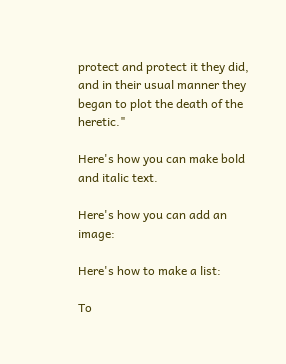protect and protect it they did, and in their usual manner they began to plot the death of the heretic."

Here's how you can make bold and italic text.

Here's how you can add an image:

Here's how to make a list:

To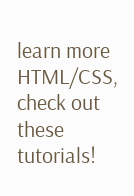learn more HTML/CSS, check out these tutorials!